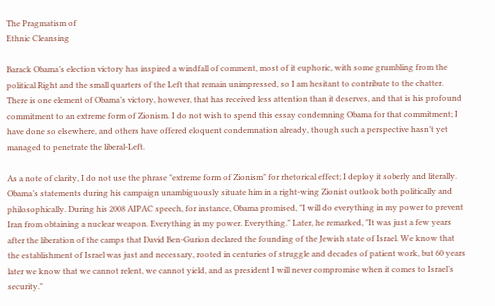The Pragmatism of
Ethnic Cleansing

Barack Obama’s election victory has inspired a windfall of comment, most of it euphoric, with some grumbling from the political Right and the small quarters of the Left that remain unimpressed, so I am hesitant to contribute to the chatter. There is one element of Obama’s victory, however, that has received less attention than it deserves, and that is his profound commitment to an extreme form of Zionism. I do not wish to spend this essay condemning Obama for that commitment; I have done so elsewhere, and others have offered eloquent condemnation already, though such a perspective hasn’t yet managed to penetrate the liberal-Left.

As a note of clarity, I do not use the phrase "extreme form of Zionism" for rhetorical effect; I deploy it soberly and literally. Obama’s statements during his campaign unambiguously situate him in a right-wing Zionist outlook both politically and philosophically. During his 2008 AIPAC speech, for instance, Obama promised, "I will do everything in my power to prevent Iran from obtaining a nuclear weapon. Everything in my power. Everything." Later, he remarked, "It was just a few years after the liberation of the camps that David Ben-Gurion declared the founding of the Jewish state of Israel. We know that the establishment of Israel was just and necessary, rooted in centuries of struggle and decades of patient work, but 60 years later we know that we cannot relent, we cannot yield, and as president I will never compromise when it comes to Israel’s security."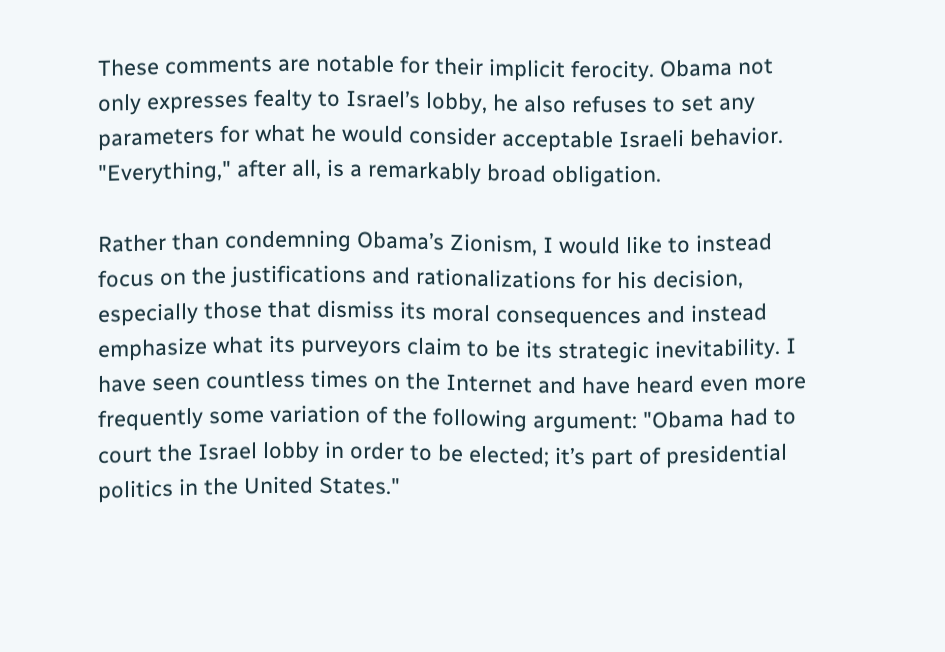These comments are notable for their implicit ferocity. Obama not only expresses fealty to Israel’s lobby, he also refuses to set any parameters for what he would consider acceptable Israeli behavior. "Everything," after all, is a remarkably broad obligation.

Rather than condemning Obama’s Zionism, I would like to instead focus on the justifications and rationalizations for his decision, especially those that dismiss its moral consequences and instead emphasize what its purveyors claim to be its strategic inevitability. I have seen countless times on the Internet and have heard even more frequently some variation of the following argument: "Obama had to court the Israel lobby in order to be elected; it’s part of presidential politics in the United States."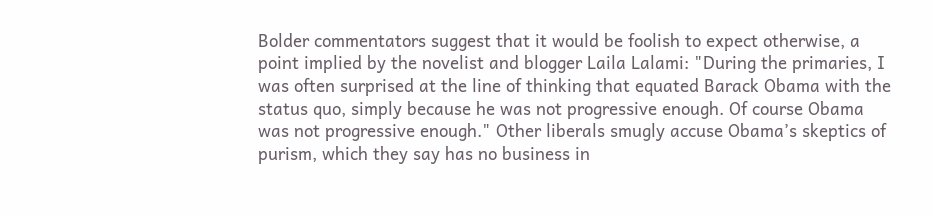Bolder commentators suggest that it would be foolish to expect otherwise, a point implied by the novelist and blogger Laila Lalami: "During the primaries, I was often surprised at the line of thinking that equated Barack Obama with the status quo, simply because he was not progressive enough. Of course Obama was not progressive enough." Other liberals smugly accuse Obama’s skeptics of purism, which they say has no business in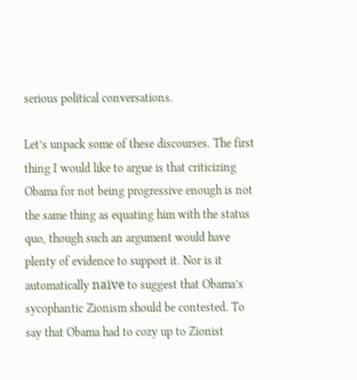serious political conversations.

Let’s unpack some of these discourses. The first thing I would like to argue is that criticizing Obama for not being progressive enough is not the same thing as equating him with the status quo, though such an argument would have plenty of evidence to support it. Nor is it automatically naïve to suggest that Obama’s sycophantic Zionism should be contested. To say that Obama had to cozy up to Zionist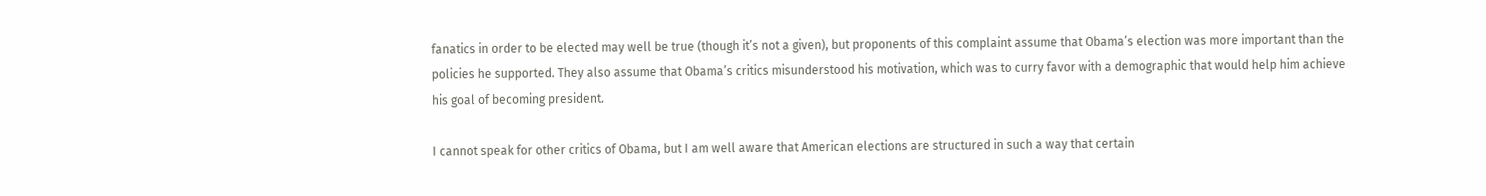fanatics in order to be elected may well be true (though it’s not a given), but proponents of this complaint assume that Obama’s election was more important than the policies he supported. They also assume that Obama’s critics misunderstood his motivation, which was to curry favor with a demographic that would help him achieve his goal of becoming president.

I cannot speak for other critics of Obama, but I am well aware that American elections are structured in such a way that certain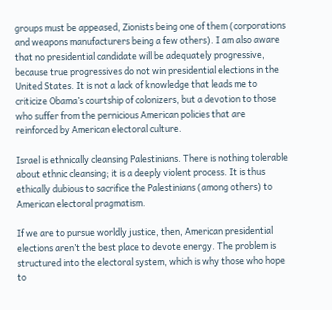groups must be appeased, Zionists being one of them (corporations and weapons manufacturers being a few others). I am also aware that no presidential candidate will be adequately progressive, because true progressives do not win presidential elections in the United States. It is not a lack of knowledge that leads me to criticize Obama’s courtship of colonizers, but a devotion to those who suffer from the pernicious American policies that are reinforced by American electoral culture.

Israel is ethnically cleansing Palestinians. There is nothing tolerable about ethnic cleansing; it is a deeply violent process. It is thus ethically dubious to sacrifice the Palestinians (among others) to American electoral pragmatism.

If we are to pursue worldly justice, then, American presidential elections aren’t the best place to devote energy. The problem is structured into the electoral system, which is why those who hope to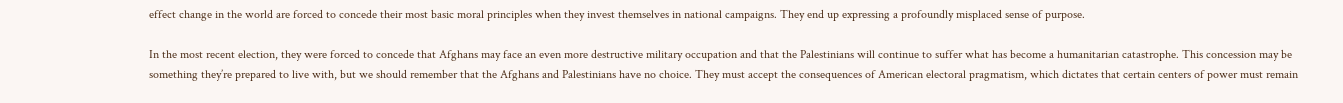effect change in the world are forced to concede their most basic moral principles when they invest themselves in national campaigns. They end up expressing a profoundly misplaced sense of purpose.

In the most recent election, they were forced to concede that Afghans may face an even more destructive military occupation and that the Palestinians will continue to suffer what has become a humanitarian catastrophe. This concession may be something they’re prepared to live with, but we should remember that the Afghans and Palestinians have no choice. They must accept the consequences of American electoral pragmatism, which dictates that certain centers of power must remain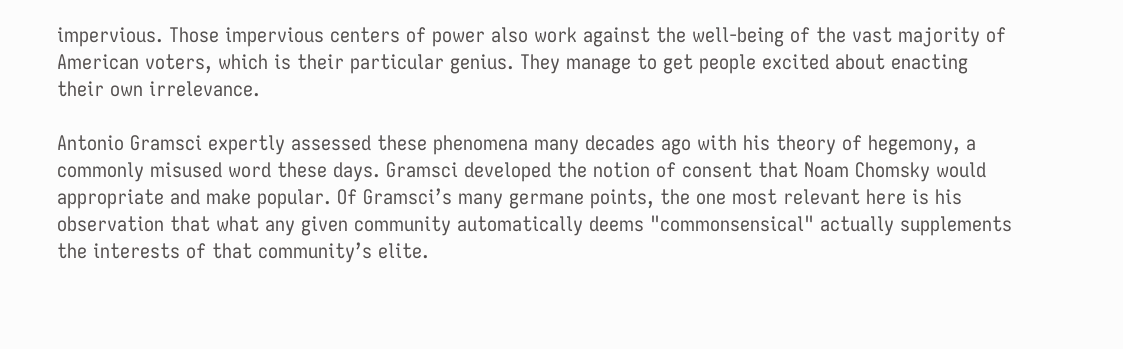impervious. Those impervious centers of power also work against the well-being of the vast majority of American voters, which is their particular genius. They manage to get people excited about enacting their own irrelevance.

Antonio Gramsci expertly assessed these phenomena many decades ago with his theory of hegemony, a commonly misused word these days. Gramsci developed the notion of consent that Noam Chomsky would appropriate and make popular. Of Gramsci’s many germane points, the one most relevant here is his observation that what any given community automatically deems "commonsensical" actually supplements the interests of that community’s elite.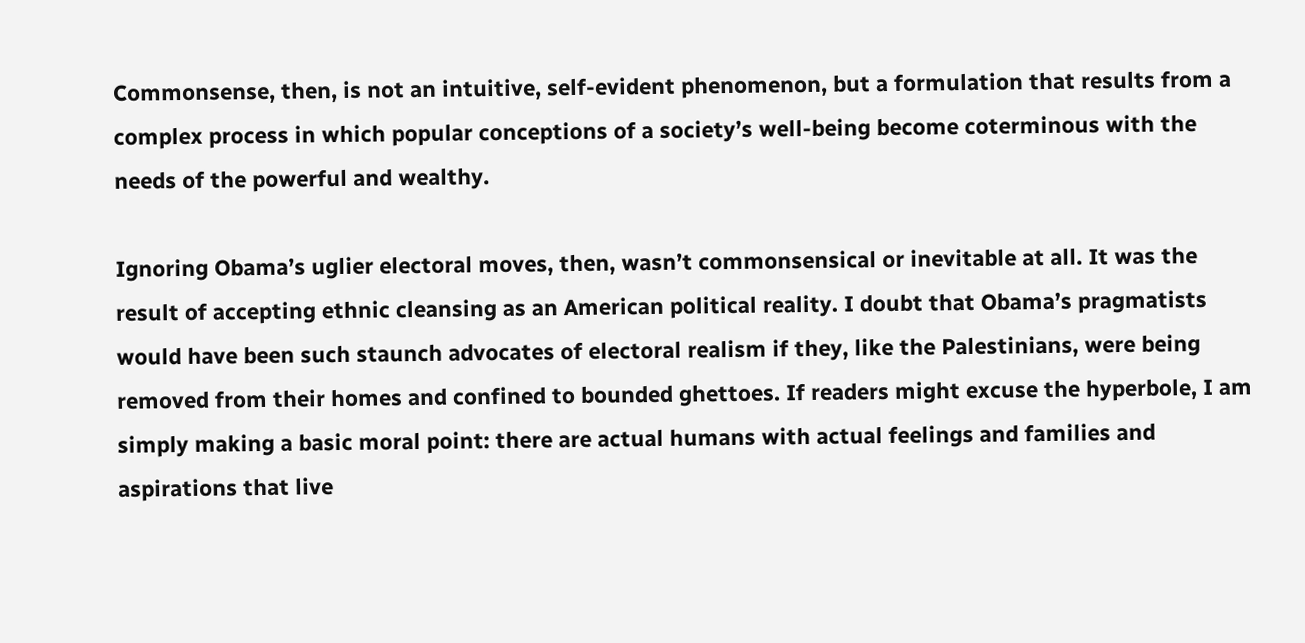Commonsense, then, is not an intuitive, self-evident phenomenon, but a formulation that results from a complex process in which popular conceptions of a society’s well-being become coterminous with the needs of the powerful and wealthy.

Ignoring Obama’s uglier electoral moves, then, wasn’t commonsensical or inevitable at all. It was the result of accepting ethnic cleansing as an American political reality. I doubt that Obama’s pragmatists would have been such staunch advocates of electoral realism if they, like the Palestinians, were being removed from their homes and confined to bounded ghettoes. If readers might excuse the hyperbole, I am simply making a basic moral point: there are actual humans with actual feelings and families and aspirations that live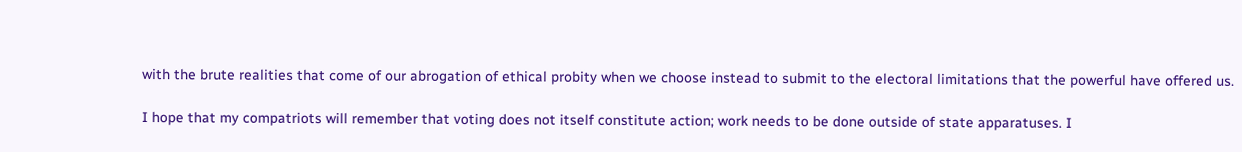with the brute realities that come of our abrogation of ethical probity when we choose instead to submit to the electoral limitations that the powerful have offered us.

I hope that my compatriots will remember that voting does not itself constitute action; work needs to be done outside of state apparatuses. I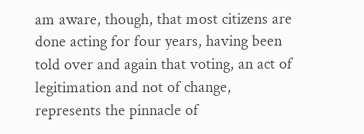am aware, though, that most citizens are done acting for four years, having been told over and again that voting, an act of legitimation and not of change, represents the pinnacle of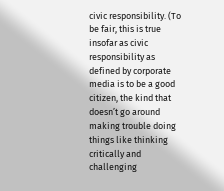civic responsibility. (To be fair, this is true insofar as civic responsibility as defined by corporate media is to be a good citizen, the kind that doesn’t go around making trouble doing things like thinking critically and challenging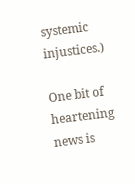systemic injustices.)

One bit of heartening news is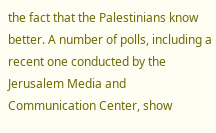the fact that the Palestinians know better. A number of polls, including a recent one conducted by the Jerusalem Media and Communication Center, show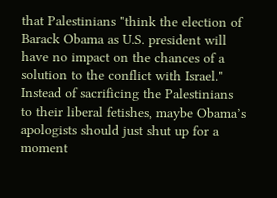that Palestinians "think the election of Barack Obama as U.S. president will have no impact on the chances of a solution to the conflict with Israel." Instead of sacrificing the Palestinians to their liberal fetishes, maybe Obama’s apologists should just shut up for a moment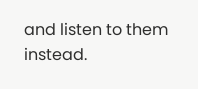and listen to them instead.